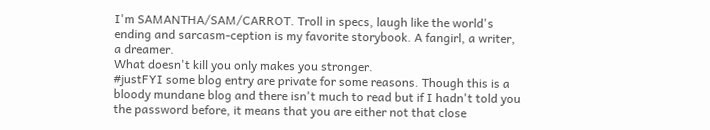I'm SAMANTHA/SAM/CARROT. Troll in specs, laugh like the world's ending and sarcasm-ception is my favorite storybook. A fangirl, a writer, a dreamer.
What doesn't kill you only makes you stronger.
#justFYI some blog entry are private for some reasons. Though this is a bloody mundane blog and there isn't much to read but if I hadn't told you the password before, it means that you are either not that close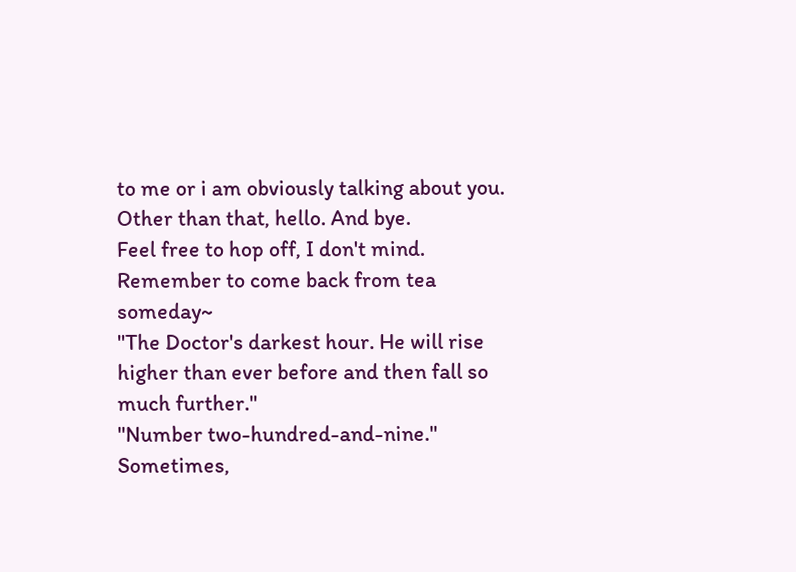to me or i am obviously talking about you. Other than that, hello. And bye.
Feel free to hop off, I don't mind. Remember to come back from tea someday~
"The Doctor's darkest hour. He will rise higher than ever before and then fall so much further."
"Number two-hundred-and-nine."
Sometimes,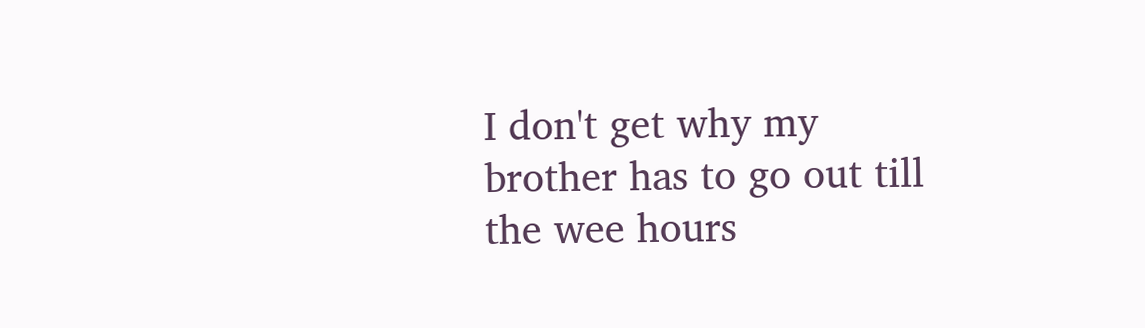I don't get why my brother has to go out till the wee hours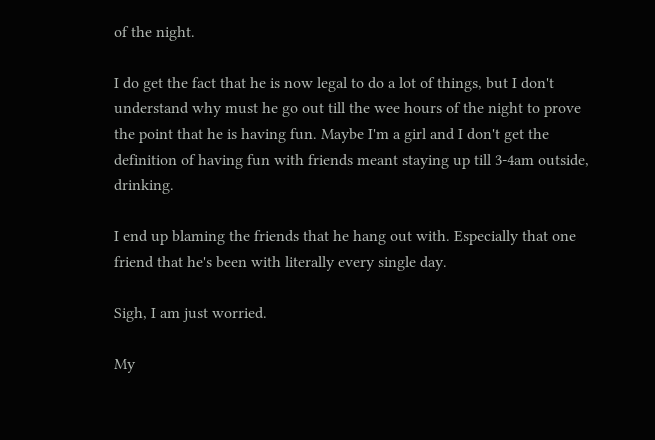of the night.

I do get the fact that he is now legal to do a lot of things, but I don't understand why must he go out till the wee hours of the night to prove the point that he is having fun. Maybe I'm a girl and I don't get the definition of having fun with friends meant staying up till 3-4am outside, drinking.

I end up blaming the friends that he hang out with. Especially that one friend that he's been with literally every single day.

Sigh, I am just worried.

My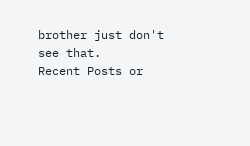brother just don't see that.
Recent Posts or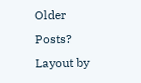Older Posts?
Layout by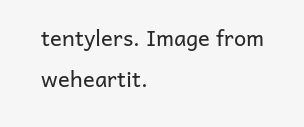tentylers. Image from weheartit.